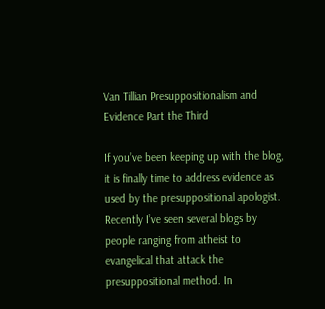Van Tillian Presuppositionalism and Evidence Part the Third

If you’ve been keeping up with the blog, it is finally time to address evidence as used by the presuppositional apologist. Recently I’ve seen several blogs by people ranging from atheist to evangelical that attack the presuppositional method. In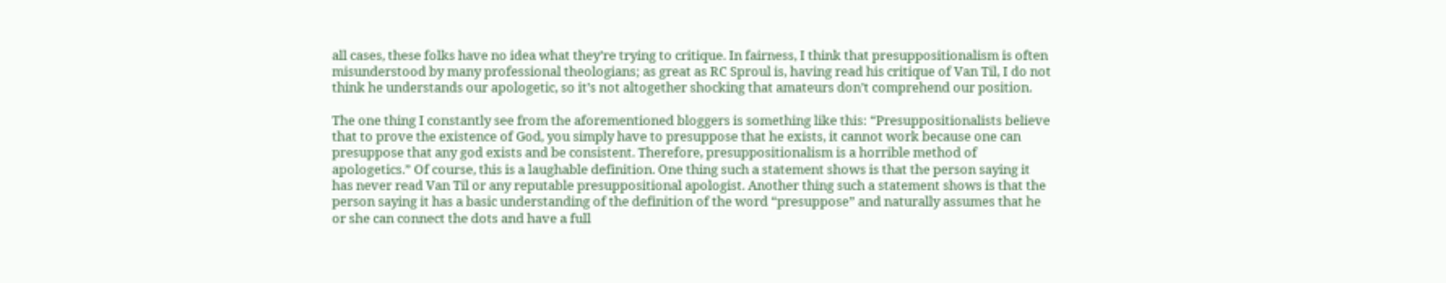all cases, these folks have no idea what they’re trying to critique. In fairness, I think that presuppositionalism is often misunderstood by many professional theologians; as great as RC Sproul is, having read his critique of Van Til, I do not think he understands our apologetic, so it’s not altogether shocking that amateurs don’t comprehend our position.

The one thing I constantly see from the aforementioned bloggers is something like this: “Presuppositionalists believe that to prove the existence of God, you simply have to presuppose that he exists, it cannot work because one can presuppose that any god exists and be consistent. Therefore, presuppositionalism is a horrible method of apologetics.” Of course, this is a laughable definition. One thing such a statement shows is that the person saying it has never read Van Til or any reputable presuppositional apologist. Another thing such a statement shows is that the person saying it has a basic understanding of the definition of the word “presuppose” and naturally assumes that he or she can connect the dots and have a full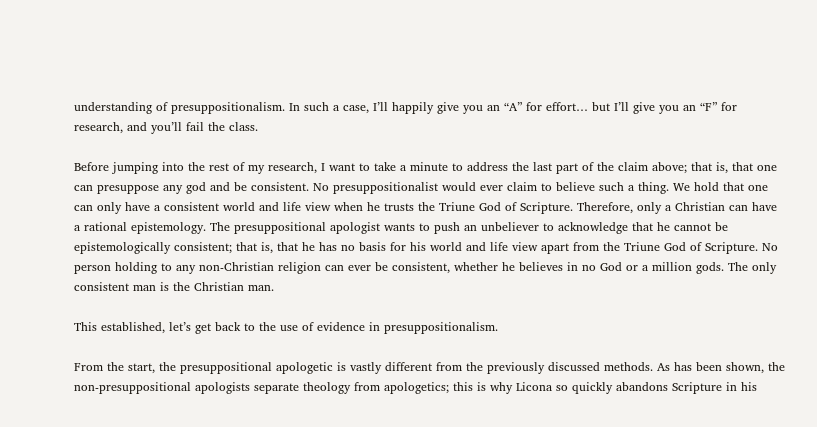understanding of presuppositionalism. In such a case, I’ll happily give you an “A” for effort… but I’ll give you an “F” for research, and you’ll fail the class.

Before jumping into the rest of my research, I want to take a minute to address the last part of the claim above; that is, that one can presuppose any god and be consistent. No presuppositionalist would ever claim to believe such a thing. We hold that one can only have a consistent world and life view when he trusts the Triune God of Scripture. Therefore, only a Christian can have a rational epistemology. The presuppositional apologist wants to push an unbeliever to acknowledge that he cannot be epistemologically consistent; that is, that he has no basis for his world and life view apart from the Triune God of Scripture. No person holding to any non-Christian religion can ever be consistent, whether he believes in no God or a million gods. The only consistent man is the Christian man.

This established, let’s get back to the use of evidence in presuppositionalism.

From the start, the presuppositional apologetic is vastly different from the previously discussed methods. As has been shown, the non-presuppositional apologists separate theology from apologetics; this is why Licona so quickly abandons Scripture in his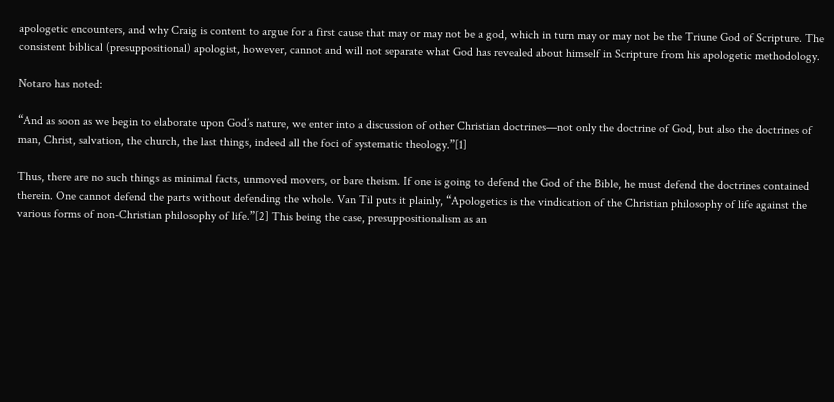apologetic encounters, and why Craig is content to argue for a first cause that may or may not be a god, which in turn may or may not be the Triune God of Scripture. The consistent biblical (presuppositional) apologist, however, cannot and will not separate what God has revealed about himself in Scripture from his apologetic methodology.

Notaro has noted:

“And as soon as we begin to elaborate upon God’s nature, we enter into a discussion of other Christian doctrines—not only the doctrine of God, but also the doctrines of man, Christ, salvation, the church, the last things, indeed all the foci of systematic theology.”[1]

Thus, there are no such things as minimal facts, unmoved movers, or bare theism. If one is going to defend the God of the Bible, he must defend the doctrines contained therein. One cannot defend the parts without defending the whole. Van Til puts it plainly, “Apologetics is the vindication of the Christian philosophy of life against the various forms of non-Christian philosophy of life.”[2] This being the case, presuppositionalism as an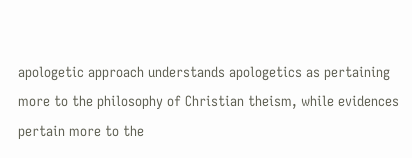apologetic approach understands apologetics as pertaining more to the philosophy of Christian theism, while evidences pertain more to the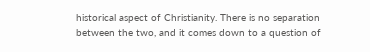historical aspect of Christianity. There is no separation between the two, and it comes down to a question of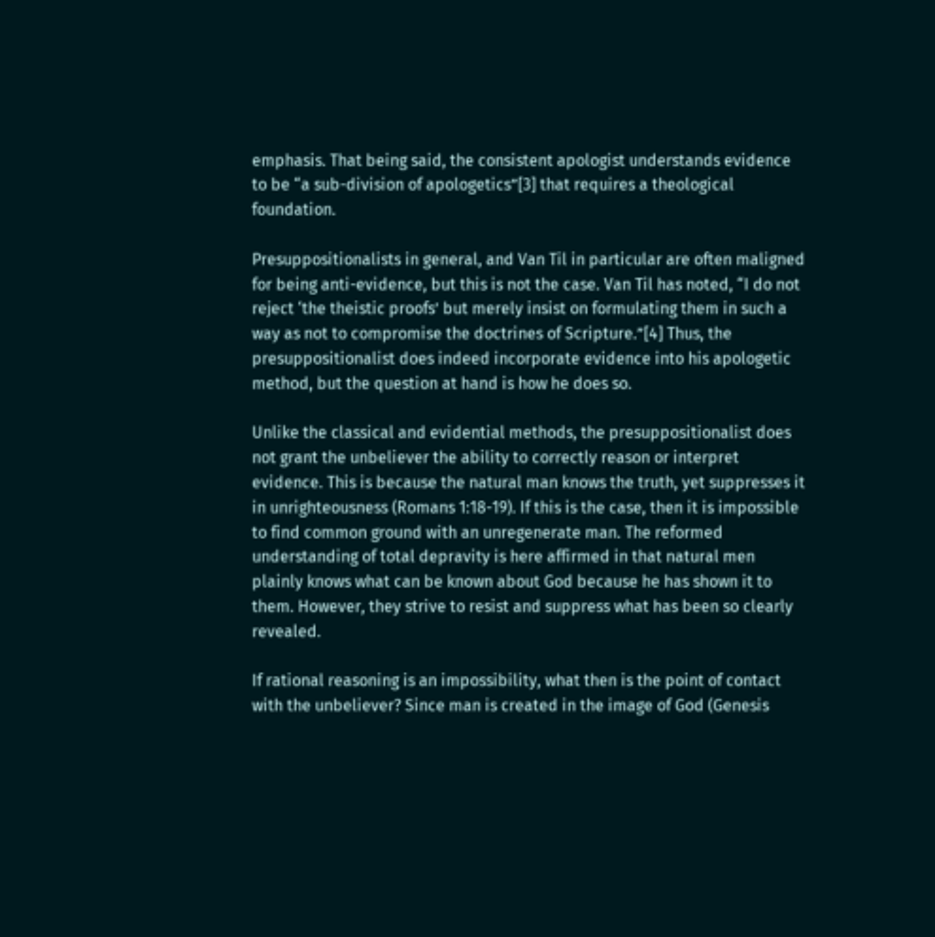emphasis. That being said, the consistent apologist understands evidence to be “a sub-division of apologetics”[3] that requires a theological foundation.

Presuppositionalists in general, and Van Til in particular are often maligned for being anti-evidence, but this is not the case. Van Til has noted, “I do not reject ‘the theistic proofs’ but merely insist on formulating them in such a way as not to compromise the doctrines of Scripture.”[4] Thus, the presuppositionalist does indeed incorporate evidence into his apologetic method, but the question at hand is how he does so.

Unlike the classical and evidential methods, the presuppositionalist does not grant the unbeliever the ability to correctly reason or interpret evidence. This is because the natural man knows the truth, yet suppresses it in unrighteousness (Romans 1:18-19). If this is the case, then it is impossible to find common ground with an unregenerate man. The reformed understanding of total depravity is here affirmed in that natural men plainly knows what can be known about God because he has shown it to them. However, they strive to resist and suppress what has been so clearly revealed.

If rational reasoning is an impossibility, what then is the point of contact with the unbeliever? Since man is created in the image of God (Genesis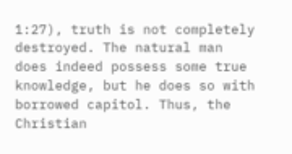1:27), truth is not completely destroyed. The natural man does indeed possess some true knowledge, but he does so with borrowed capitol. Thus, the Christian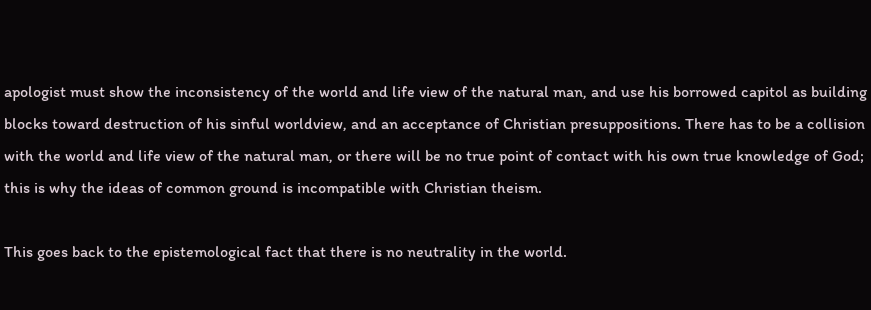apologist must show the inconsistency of the world and life view of the natural man, and use his borrowed capitol as building blocks toward destruction of his sinful worldview, and an acceptance of Christian presuppositions. There has to be a collision with the world and life view of the natural man, or there will be no true point of contact with his own true knowledge of God; this is why the ideas of common ground is incompatible with Christian theism.

This goes back to the epistemological fact that there is no neutrality in the world.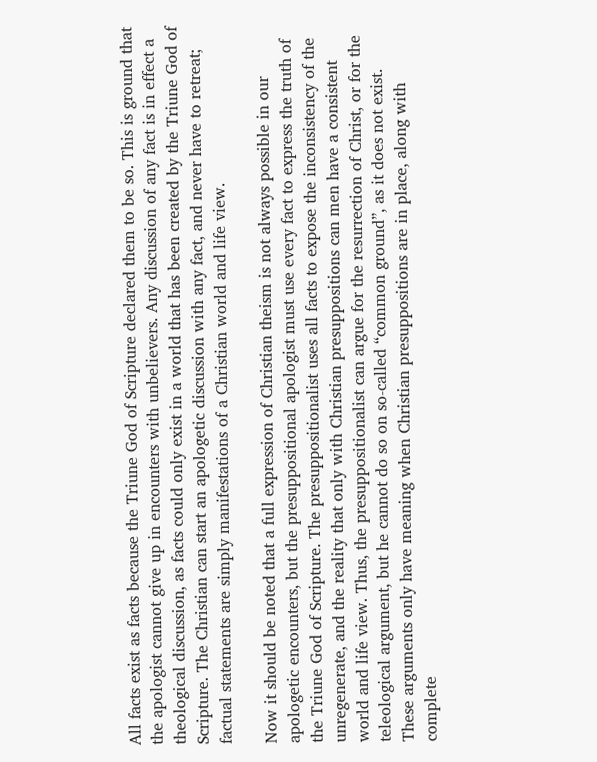All facts exist as facts because the Triune God of Scripture declared them to be so. This is ground that the apologist cannot give up in encounters with unbelievers. Any discussion of any fact is in effect a theological discussion, as facts could only exist in a world that has been created by the Triune God of Scripture. The Christian can start an apologetic discussion with any fact, and never have to retreat; factual statements are simply manifestations of a Christian world and life view.

Now it should be noted that a full expression of Christian theism is not always possible in our apologetic encounters, but the presuppositional apologist must use every fact to express the truth of the Triune God of Scripture. The presuppositionalist uses all facts to expose the inconsistency of the unregenerate, and the reality that only with Christian presuppositions can men have a consistent world and life view. Thus, the presuppositionalist can argue for the resurrection of Christ, or for the teleological argument, but he cannot do so on so-called “common ground”, as it does not exist. These arguments only have meaning when Christian presuppositions are in place, along with complete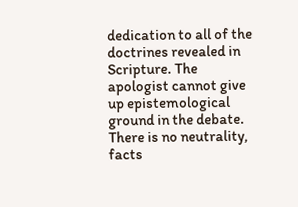dedication to all of the doctrines revealed in Scripture. The apologist cannot give up epistemological ground in the debate. There is no neutrality, facts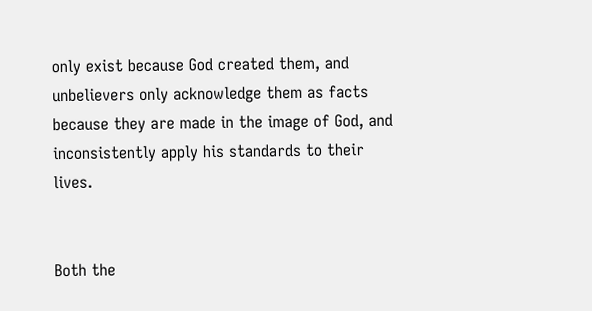only exist because God created them, and unbelievers only acknowledge them as facts because they are made in the image of God, and inconsistently apply his standards to their lives.


Both the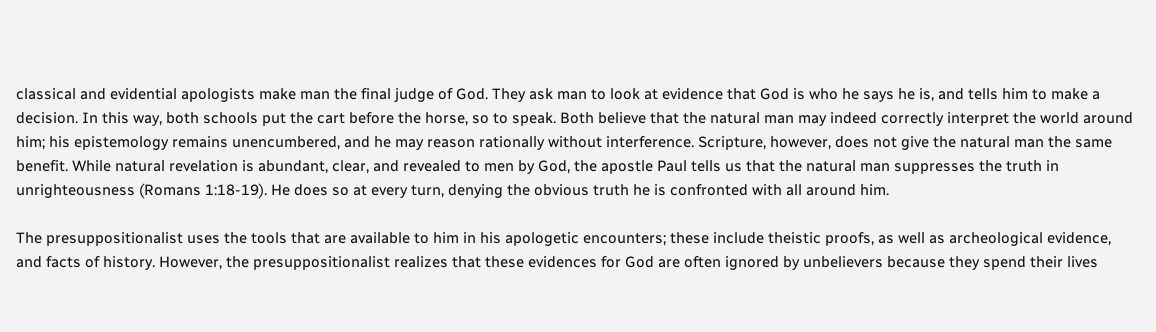classical and evidential apologists make man the final judge of God. They ask man to look at evidence that God is who he says he is, and tells him to make a decision. In this way, both schools put the cart before the horse, so to speak. Both believe that the natural man may indeed correctly interpret the world around him; his epistemology remains unencumbered, and he may reason rationally without interference. Scripture, however, does not give the natural man the same benefit. While natural revelation is abundant, clear, and revealed to men by God, the apostle Paul tells us that the natural man suppresses the truth in unrighteousness (Romans 1:18-19). He does so at every turn, denying the obvious truth he is confronted with all around him.

The presuppositionalist uses the tools that are available to him in his apologetic encounters; these include theistic proofs, as well as archeological evidence, and facts of history. However, the presuppositionalist realizes that these evidences for God are often ignored by unbelievers because they spend their lives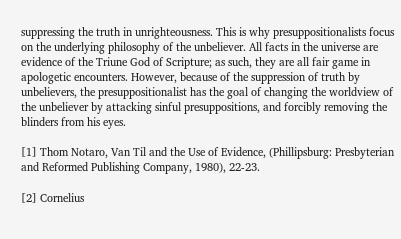suppressing the truth in unrighteousness. This is why presuppositionalists focus on the underlying philosophy of the unbeliever. All facts in the universe are evidence of the Triune God of Scripture; as such, they are all fair game in apologetic encounters. However, because of the suppression of truth by unbelievers, the presuppositionalist has the goal of changing the worldview of the unbeliever by attacking sinful presuppositions, and forcibly removing the blinders from his eyes.

[1] Thom Notaro, Van Til and the Use of Evidence, (Phillipsburg: Presbyterian and Reformed Publishing Company, 1980), 22-23.

[2] Cornelius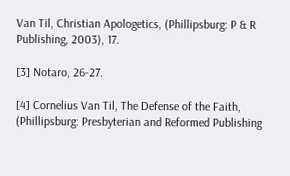Van Til, Christian Apologetics, (Phillipsburg: P & R Publishing, 2003), 17.

[3] Notaro, 26-27.

[4] Cornelius Van Til, The Defense of the Faith, (Phillipsburg: Presbyterian and Reformed Publishing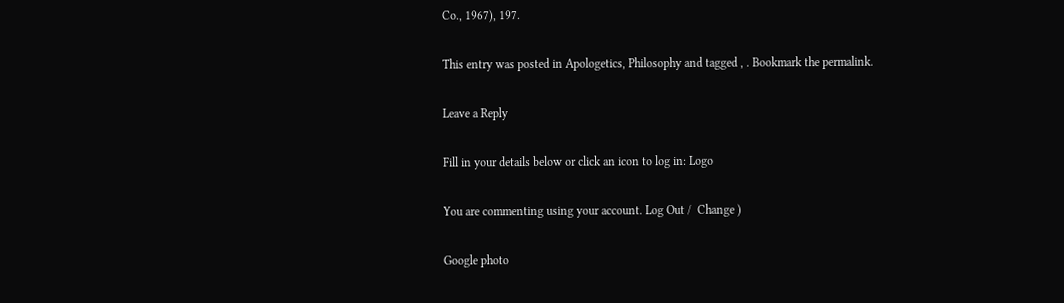Co., 1967), 197.

This entry was posted in Apologetics, Philosophy and tagged , . Bookmark the permalink.

Leave a Reply

Fill in your details below or click an icon to log in: Logo

You are commenting using your account. Log Out /  Change )

Google photo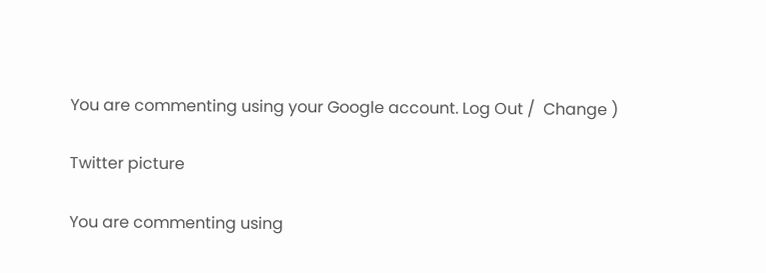You are commenting using your Google account. Log Out /  Change )

Twitter picture

You are commenting using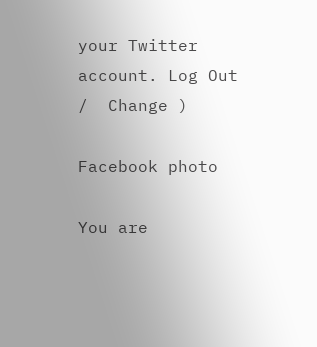your Twitter account. Log Out /  Change )

Facebook photo

You are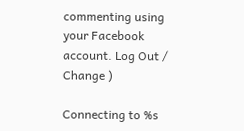commenting using your Facebook account. Log Out /  Change )

Connecting to %s